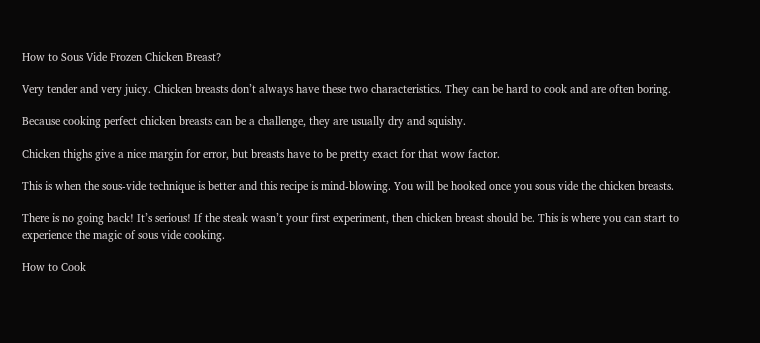How to Sous Vide Frozen Chicken Breast?

Very tender and very juicy. Chicken breasts don’t always have these two characteristics. They can be hard to cook and are often boring.

Because cooking perfect chicken breasts can be a challenge, they are usually dry and squishy.

Chicken thighs give a nice margin for error, but breasts have to be pretty exact for that wow factor.

This is when the sous-vide technique is better and this recipe is mind-blowing. You will be hooked once you sous vide the chicken breasts.

There is no going back! It’s serious! If the steak wasn’t your first experiment, then chicken breast should be. This is where you can start to experience the magic of sous vide cooking.

How to Cook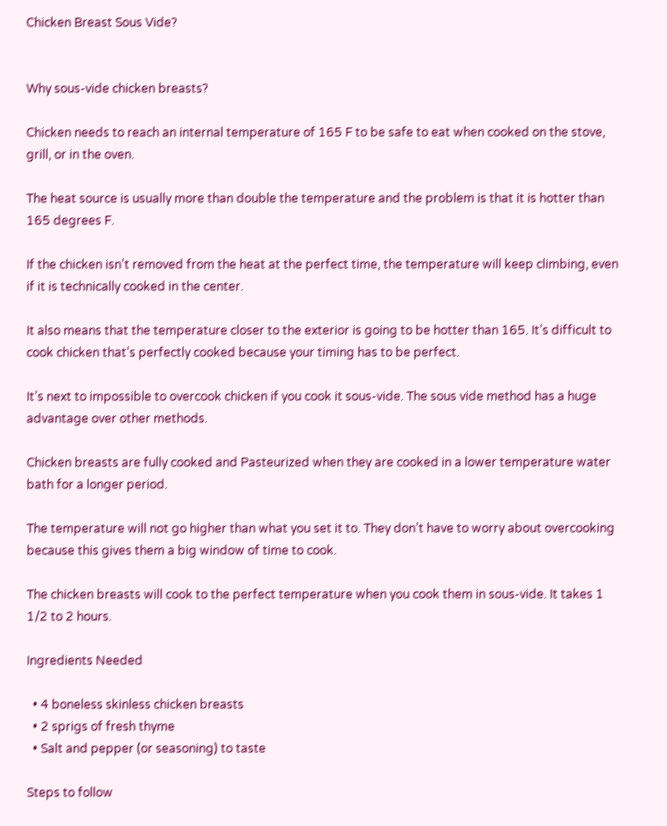Chicken Breast Sous Vide?


Why sous-vide chicken breasts?

Chicken needs to reach an internal temperature of 165 F to be safe to eat when cooked on the stove, grill, or in the oven.

The heat source is usually more than double the temperature and the problem is that it is hotter than 165 degrees F.

If the chicken isn’t removed from the heat at the perfect time, the temperature will keep climbing, even if it is technically cooked in the center.

It also means that the temperature closer to the exterior is going to be hotter than 165. It’s difficult to cook chicken that’s perfectly cooked because your timing has to be perfect.

It’s next to impossible to overcook chicken if you cook it sous-vide. The sous vide method has a huge advantage over other methods.

Chicken breasts are fully cooked and Pasteurized when they are cooked in a lower temperature water bath for a longer period.

The temperature will not go higher than what you set it to. They don’t have to worry about overcooking because this gives them a big window of time to cook.

The chicken breasts will cook to the perfect temperature when you cook them in sous-vide. It takes 1 1/2 to 2 hours.

Ingredients Needed

  • 4 boneless skinless chicken breasts
  • 2 sprigs of fresh thyme
  • Salt and pepper (or seasoning) to taste

Steps to follow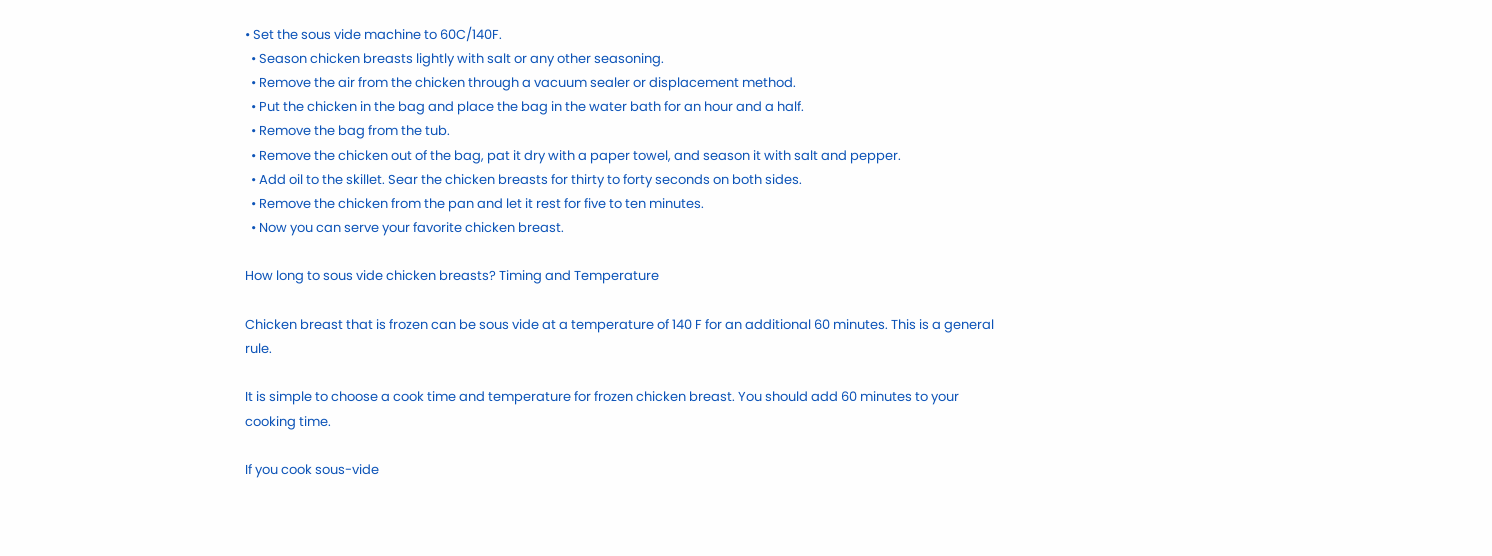• Set the sous vide machine to 60C/140F.
  • Season chicken breasts lightly with salt or any other seasoning.
  • Remove the air from the chicken through a vacuum sealer or displacement method.
  • Put the chicken in the bag and place the bag in the water bath for an hour and a half.
  • Remove the bag from the tub.
  • Remove the chicken out of the bag, pat it dry with a paper towel, and season it with salt and pepper.
  • Add oil to the skillet. Sear the chicken breasts for thirty to forty seconds on both sides.
  • Remove the chicken from the pan and let it rest for five to ten minutes.
  • Now you can serve your favorite chicken breast.

How long to sous vide chicken breasts? Timing and Temperature

Chicken breast that is frozen can be sous vide at a temperature of 140 F for an additional 60 minutes. This is a general rule.

It is simple to choose a cook time and temperature for frozen chicken breast. You should add 60 minutes to your cooking time.

If you cook sous-vide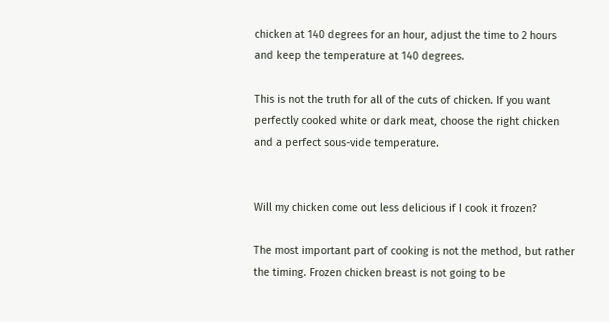chicken at 140 degrees for an hour, adjust the time to 2 hours and keep the temperature at 140 degrees.

This is not the truth for all of the cuts of chicken. If you want perfectly cooked white or dark meat, choose the right chicken and a perfect sous-vide temperature.


Will my chicken come out less delicious if I cook it frozen?

The most important part of cooking is not the method, but rather the timing. Frozen chicken breast is not going to be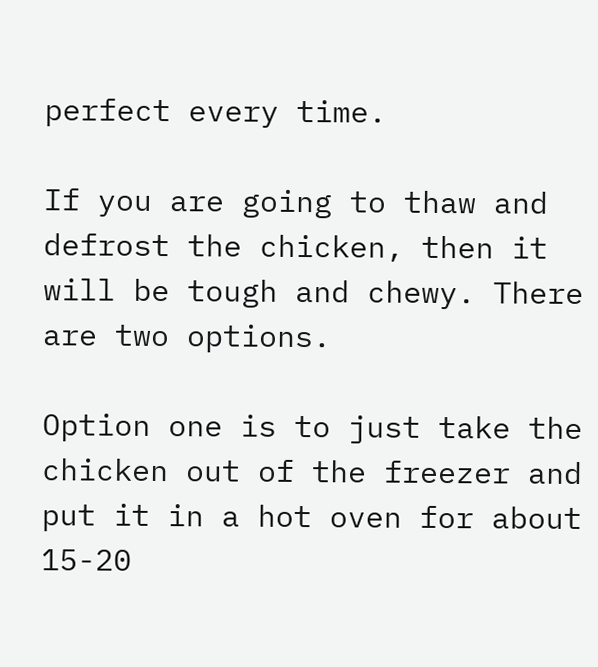perfect every time.

If you are going to thaw and defrost the chicken, then it will be tough and chewy. There are two options.

Option one is to just take the chicken out of the freezer and put it in a hot oven for about 15-20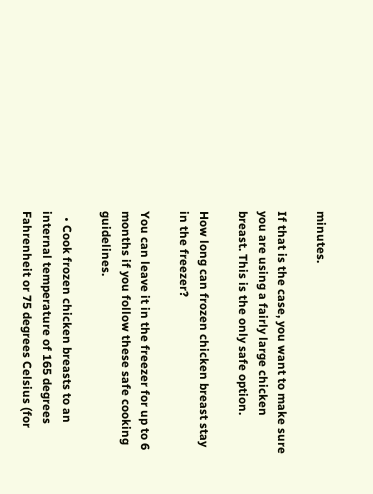minutes.

If that is the case, you want to make sure you are using a fairly large chicken breast. This is the only safe option.

How long can frozen chicken breast stay in the freezer?

You can leave it in the freezer for up to 6 months if you follow these safe cooking guidelines.

  • Cook frozen chicken breasts to an internal temperature of 165 degrees Fahrenheit or 75 degrees Celsius (for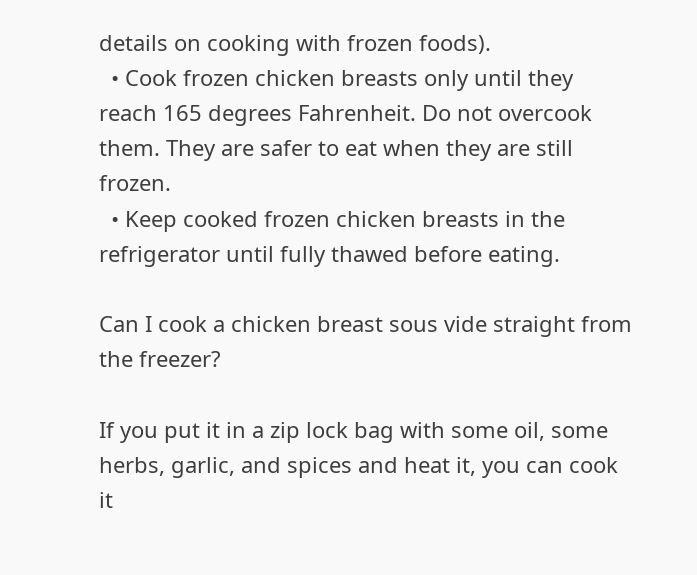details on cooking with frozen foods).
  • Cook frozen chicken breasts only until they reach 165 degrees Fahrenheit. Do not overcook them. They are safer to eat when they are still frozen.
  • Keep cooked frozen chicken breasts in the refrigerator until fully thawed before eating.

Can I cook a chicken breast sous vide straight from the freezer?

If you put it in a zip lock bag with some oil, some herbs, garlic, and spices and heat it, you can cook it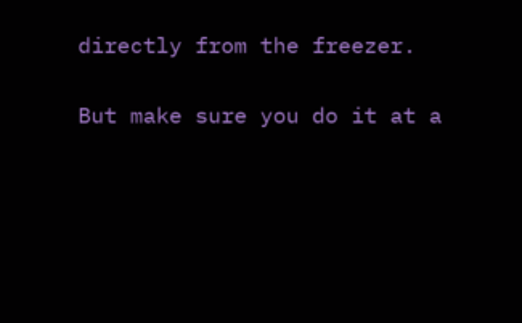directly from the freezer.

But make sure you do it at a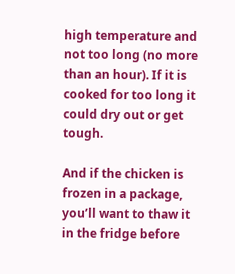high temperature and not too long (no more than an hour). If it is cooked for too long it could dry out or get tough.

And if the chicken is frozen in a package, you’ll want to thaw it in the fridge before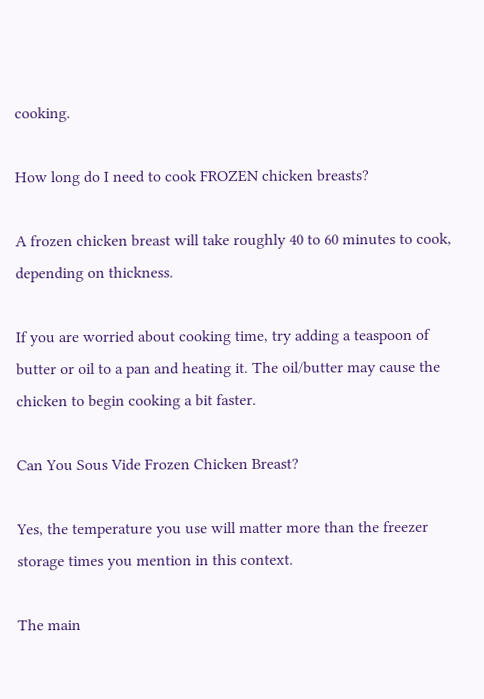cooking.

How long do I need to cook FROZEN chicken breasts?

A frozen chicken breast will take roughly 40 to 60 minutes to cook, depending on thickness.

If you are worried about cooking time, try adding a teaspoon of butter or oil to a pan and heating it. The oil/butter may cause the chicken to begin cooking a bit faster.

Can You Sous Vide Frozen Chicken Breast?

Yes, the temperature you use will matter more than the freezer storage times you mention in this context.

The main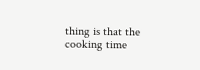thing is that the cooking time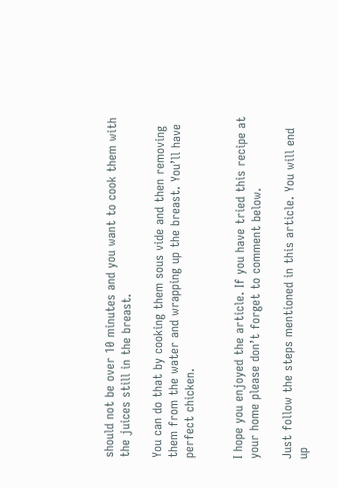should not be over 10 minutes and you want to cook them with the juices still in the breast.

You can do that by cooking them sous vide and then removing them from the water and wrapping up the breast. You’ll have perfect chicken.


I hope you enjoyed the article. If you have tried this recipe at your home please don’t forget to comment below.

Just follow the steps mentioned in this article. You will end up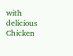with delicious Chicken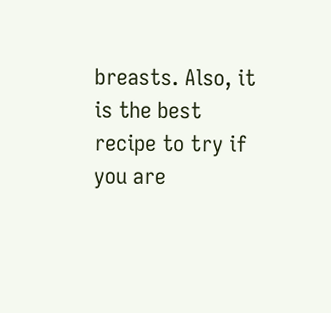breasts. Also, it is the best recipe to try if you are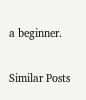a beginner.

Similar Posts